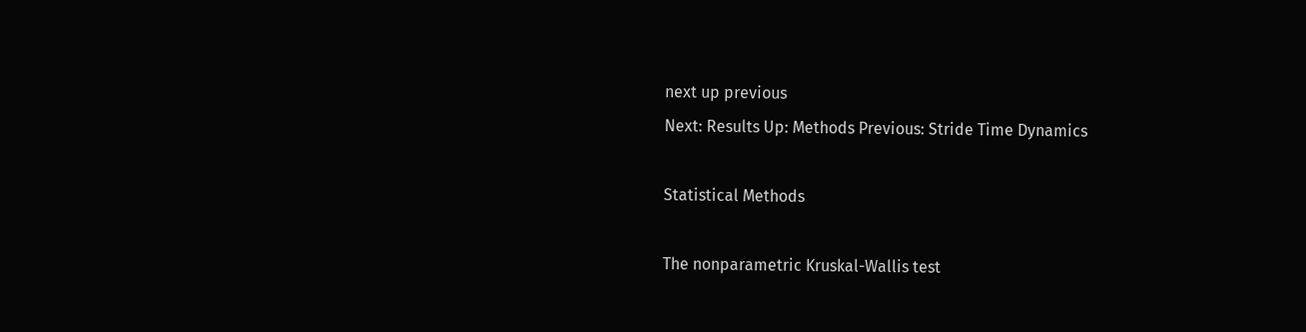next up previous
Next: Results Up: Methods Previous: Stride Time Dynamics

Statistical Methods

The nonparametric Kruskal-Wallis test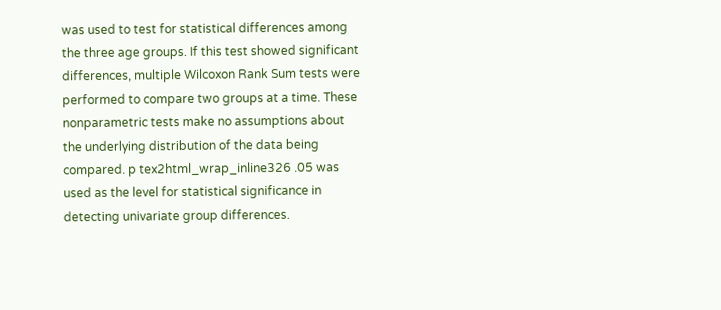was used to test for statistical differences among the three age groups. If this test showed significant differences, multiple Wilcoxon Rank Sum tests were performed to compare two groups at a time. These nonparametric tests make no assumptions about the underlying distribution of the data being compared. p tex2html_wrap_inline326 .05 was used as the level for statistical significance in detecting univariate group differences.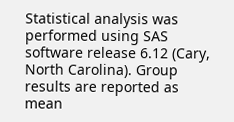Statistical analysis was performed using SAS software release 6.12 (Cary, North Carolina). Group results are reported as mean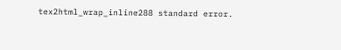tex2html_wrap_inline288 standard error.